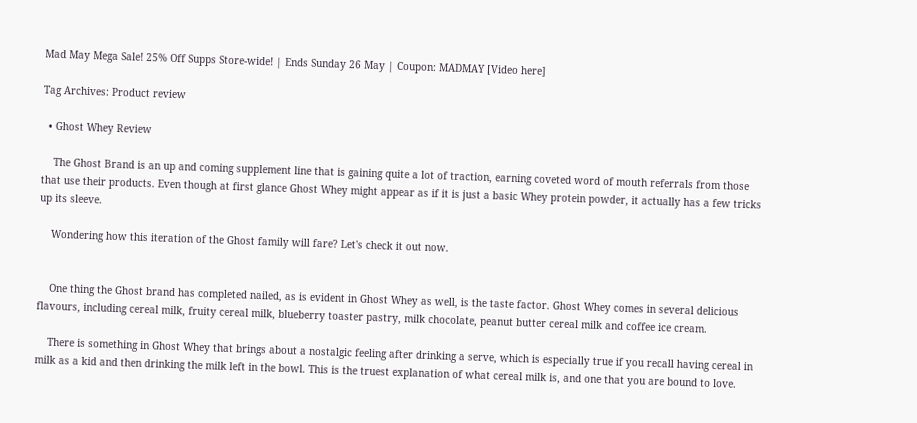Mad May Mega Sale! 25% Off Supps Store-wide! | Ends Sunday 26 May | Coupon: MADMAY [Video here]

Tag Archives: Product review

  • Ghost Whey Review

    The Ghost Brand is an up and coming supplement line that is gaining quite a lot of traction, earning coveted word of mouth referrals from those that use their products. Even though at first glance Ghost Whey might appear as if it is just a basic Whey protein powder, it actually has a few tricks up its sleeve.

    Wondering how this iteration of the Ghost family will fare? Let's check it out now.


    One thing the Ghost brand has completed nailed, as is evident in Ghost Whey as well, is the taste factor. Ghost Whey comes in several delicious flavours, including cereal milk, fruity cereal milk, blueberry toaster pastry, milk chocolate, peanut butter cereal milk and coffee ice cream.

    There is something in Ghost Whey that brings about a nostalgic feeling after drinking a serve, which is especially true if you recall having cereal in milk as a kid and then drinking the milk left in the bowl. This is the truest explanation of what cereal milk is, and one that you are bound to love.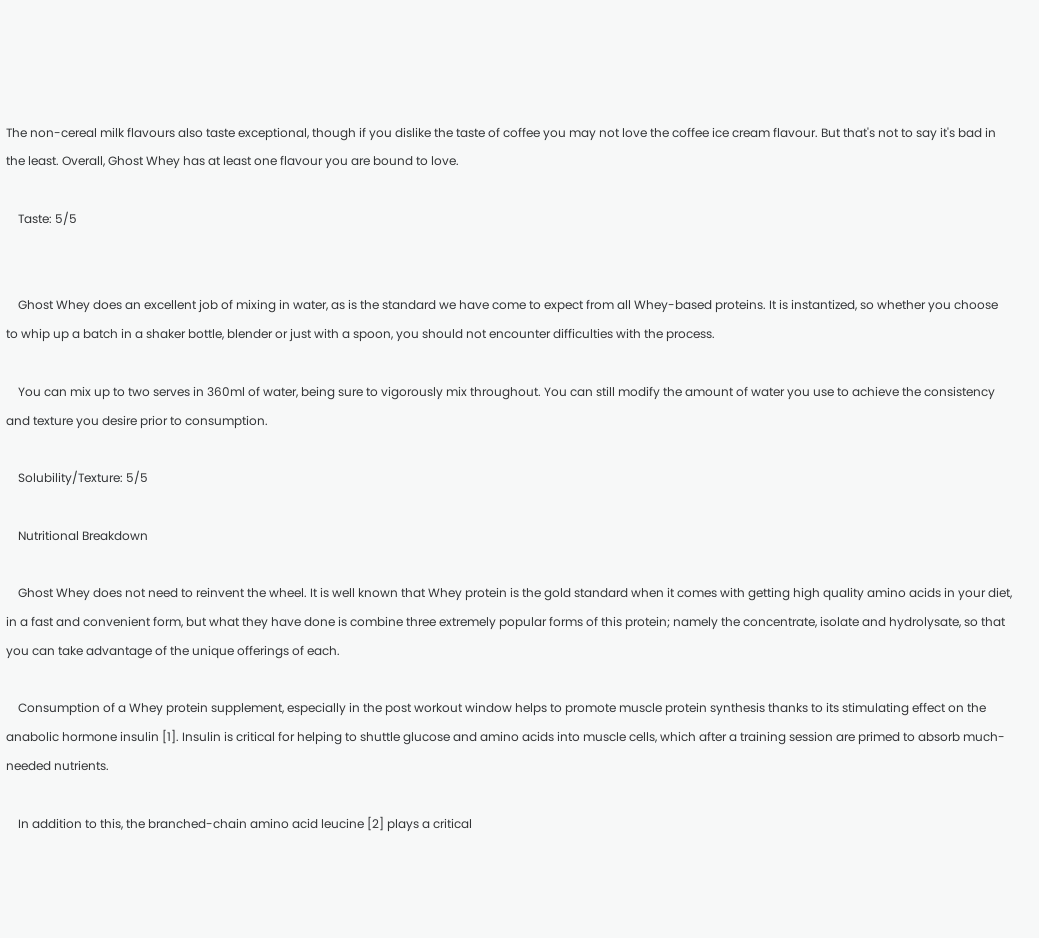The non-cereal milk flavours also taste exceptional, though if you dislike the taste of coffee you may not love the coffee ice cream flavour. But that's not to say it's bad in the least. Overall, Ghost Whey has at least one flavour you are bound to love.

    Taste: 5/5


    Ghost Whey does an excellent job of mixing in water, as is the standard we have come to expect from all Whey-based proteins. It is instantized, so whether you choose to whip up a batch in a shaker bottle, blender or just with a spoon, you should not encounter difficulties with the process.

    You can mix up to two serves in 360ml of water, being sure to vigorously mix throughout. You can still modify the amount of water you use to achieve the consistency and texture you desire prior to consumption.

    Solubility/Texture: 5/5

    Nutritional Breakdown

    Ghost Whey does not need to reinvent the wheel. It is well known that Whey protein is the gold standard when it comes with getting high quality amino acids in your diet, in a fast and convenient form, but what they have done is combine three extremely popular forms of this protein; namely the concentrate, isolate and hydrolysate, so that you can take advantage of the unique offerings of each.

    Consumption of a Whey protein supplement, especially in the post workout window helps to promote muscle protein synthesis thanks to its stimulating effect on the anabolic hormone insulin [1]. Insulin is critical for helping to shuttle glucose and amino acids into muscle cells, which after a training session are primed to absorb much-needed nutrients.

    In addition to this, the branched-chain amino acid leucine [2] plays a critical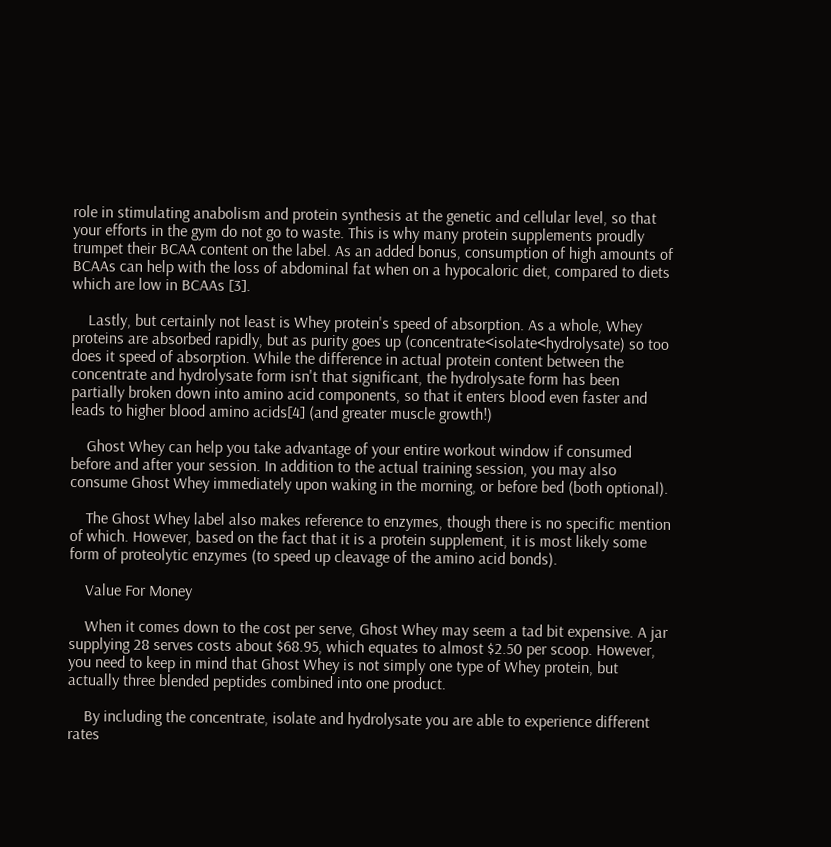role in stimulating anabolism and protein synthesis at the genetic and cellular level, so that your efforts in the gym do not go to waste. This is why many protein supplements proudly trumpet their BCAA content on the label. As an added bonus, consumption of high amounts of BCAAs can help with the loss of abdominal fat when on a hypocaloric diet, compared to diets which are low in BCAAs [3].

    Lastly, but certainly not least is Whey protein's speed of absorption. As a whole, Whey proteins are absorbed rapidly, but as purity goes up (concentrate<isolate<hydrolysate) so too does it speed of absorption. While the difference in actual protein content between the concentrate and hydrolysate form isn't that significant, the hydrolysate form has been partially broken down into amino acid components, so that it enters blood even faster and leads to higher blood amino acids[4] (and greater muscle growth!)

    Ghost Whey can help you take advantage of your entire workout window if consumed before and after your session. In addition to the actual training session, you may also consume Ghost Whey immediately upon waking in the morning, or before bed (both optional).

    The Ghost Whey label also makes reference to enzymes, though there is no specific mention of which. However, based on the fact that it is a protein supplement, it is most likely some form of proteolytic enzymes (to speed up cleavage of the amino acid bonds).

    Value For Money

    When it comes down to the cost per serve, Ghost Whey may seem a tad bit expensive. A jar supplying 28 serves costs about $68.95, which equates to almost $2.50 per scoop. However, you need to keep in mind that Ghost Whey is not simply one type of Whey protein, but actually three blended peptides combined into one product.

    By including the concentrate, isolate and hydrolysate you are able to experience different rates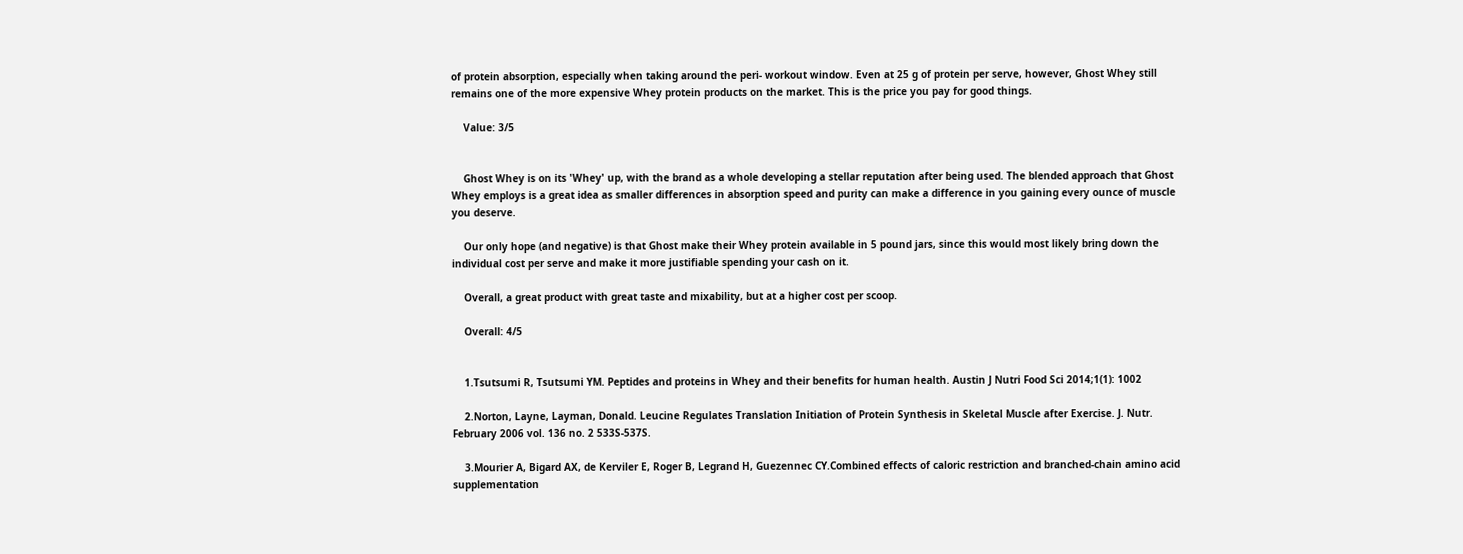of protein absorption, especially when taking around the peri- workout window. Even at 25 g of protein per serve, however, Ghost Whey still remains one of the more expensive Whey protein products on the market. This is the price you pay for good things.

    Value: 3/5


    Ghost Whey is on its 'Whey' up, with the brand as a whole developing a stellar reputation after being used. The blended approach that Ghost Whey employs is a great idea as smaller differences in absorption speed and purity can make a difference in you gaining every ounce of muscle you deserve.

    Our only hope (and negative) is that Ghost make their Whey protein available in 5 pound jars, since this would most likely bring down the individual cost per serve and make it more justifiable spending your cash on it.

    Overall, a great product with great taste and mixability, but at a higher cost per scoop.

    Overall: 4/5


    1.Tsutsumi R, Tsutsumi YM. Peptides and proteins in Whey and their benefits for human health. Austin J Nutri Food Sci 2014;1(1): 1002

    2.Norton, Layne, Layman, Donald. Leucine Regulates Translation Initiation of Protein Synthesis in Skeletal Muscle after Exercise. J. Nutr. February 2006 vol. 136 no. 2 533S-537S.

    3.Mourier A, Bigard AX, de Kerviler E, Roger B, Legrand H, Guezennec CY.Combined effects of caloric restriction and branched-chain amino acid supplementation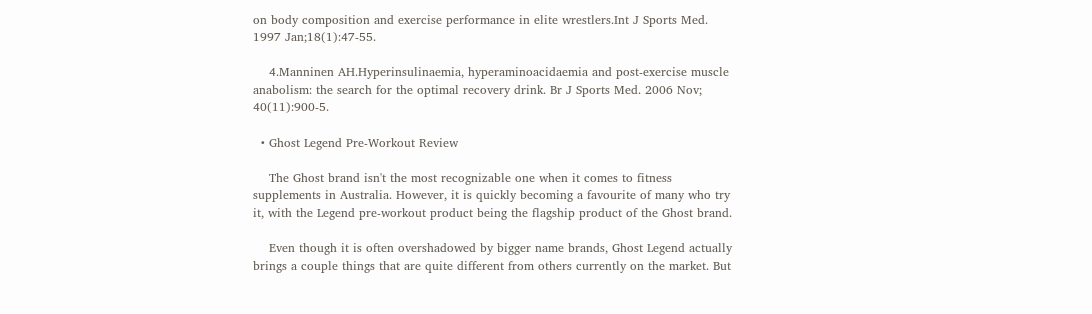on body composition and exercise performance in elite wrestlers.Int J Sports Med. 1997 Jan;18(1):47-55.

    4.Manninen AH.Hyperinsulinaemia, hyperaminoacidaemia and post-exercise muscle anabolism: the search for the optimal recovery drink. Br J Sports Med. 2006 Nov; 40(11):900-5.

  • Ghost Legend Pre-Workout Review

    The Ghost brand isn't the most recognizable one when it comes to fitness supplements in Australia. However, it is quickly becoming a favourite of many who try it, with the Legend pre-workout product being the flagship product of the Ghost brand.

    Even though it is often overshadowed by bigger name brands, Ghost Legend actually brings a couple things that are quite different from others currently on the market. But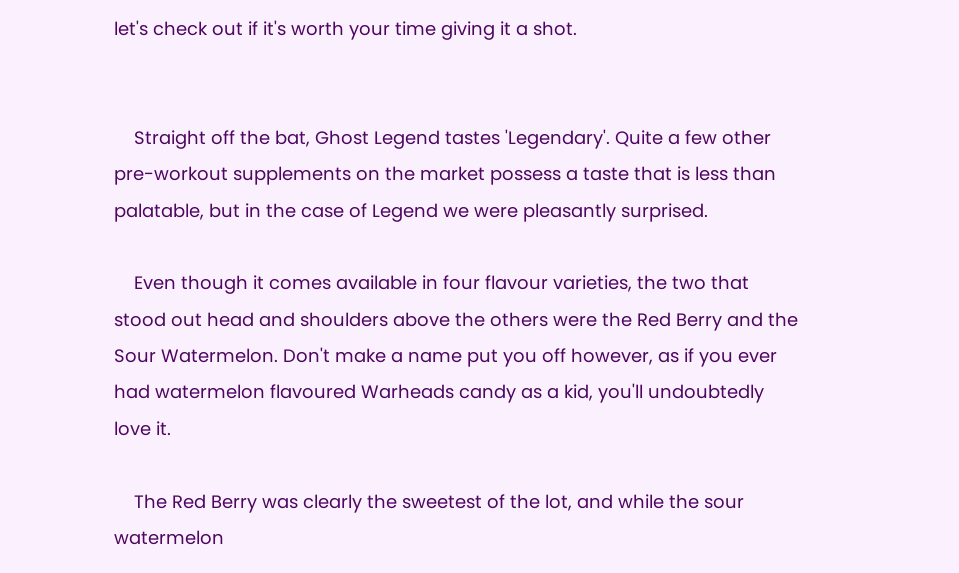let's check out if it's worth your time giving it a shot.


    Straight off the bat, Ghost Legend tastes 'Legendary'. Quite a few other pre-workout supplements on the market possess a taste that is less than palatable, but in the case of Legend we were pleasantly surprised.

    Even though it comes available in four flavour varieties, the two that stood out head and shoulders above the others were the Red Berry and the Sour Watermelon. Don't make a name put you off however, as if you ever had watermelon flavoured Warheads candy as a kid, you'll undoubtedly love it.

    The Red Berry was clearly the sweetest of the lot, and while the sour watermelon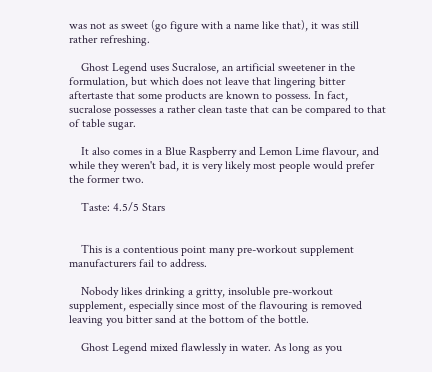was not as sweet (go figure with a name like that), it was still rather refreshing.

    Ghost Legend uses Sucralose, an artificial sweetener in the formulation, but which does not leave that lingering bitter aftertaste that some products are known to possess. In fact, sucralose possesses a rather clean taste that can be compared to that of table sugar.

    It also comes in a Blue Raspberry and Lemon Lime flavour, and while they weren't bad, it is very likely most people would prefer the former two.

    Taste: 4.5/5 Stars


    This is a contentious point many pre-workout supplement manufacturers fail to address.

    Nobody likes drinking a gritty, insoluble pre-workout supplement, especially since most of the flavouring is removed leaving you bitter sand at the bottom of the bottle.

    Ghost Legend mixed flawlessly in water. As long as you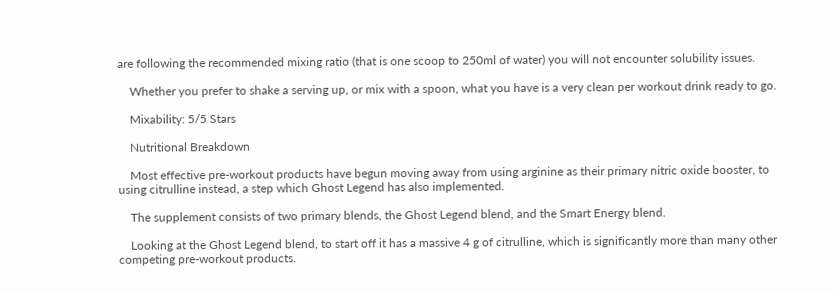are following the recommended mixing ratio (that is one scoop to 250ml of water) you will not encounter solubility issues.

    Whether you prefer to shake a serving up, or mix with a spoon, what you have is a very clean per workout drink ready to go.

    Mixability: 5/5 Stars

    Nutritional Breakdown

    Most effective pre-workout products have begun moving away from using arginine as their primary nitric oxide booster, to using citrulline instead, a step which Ghost Legend has also implemented.

    The supplement consists of two primary blends, the Ghost Legend blend, and the Smart Energy blend.

    Looking at the Ghost Legend blend, to start off it has a massive 4 g of citrulline, which is significantly more than many other competing pre-workout products.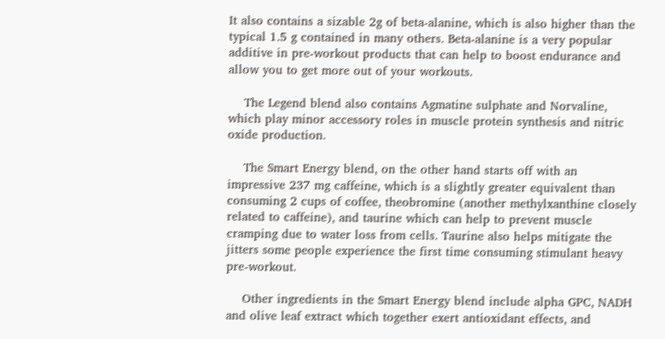It also contains a sizable 2g of beta-alanine, which is also higher than the typical 1.5 g contained in many others. Beta-alanine is a very popular additive in pre-workout products that can help to boost endurance and allow you to get more out of your workouts.

    The Legend blend also contains Agmatine sulphate and Norvaline, which play minor accessory roles in muscle protein synthesis and nitric oxide production.

    The Smart Energy blend, on the other hand starts off with an impressive 237 mg caffeine, which is a slightly greater equivalent than consuming 2 cups of coffee, theobromine (another methylxanthine closely related to caffeine), and taurine which can help to prevent muscle cramping due to water loss from cells. Taurine also helps mitigate the jitters some people experience the first time consuming stimulant heavy pre-workout.

    Other ingredients in the Smart Energy blend include alpha GPC, NADH and olive leaf extract which together exert antioxidant effects, and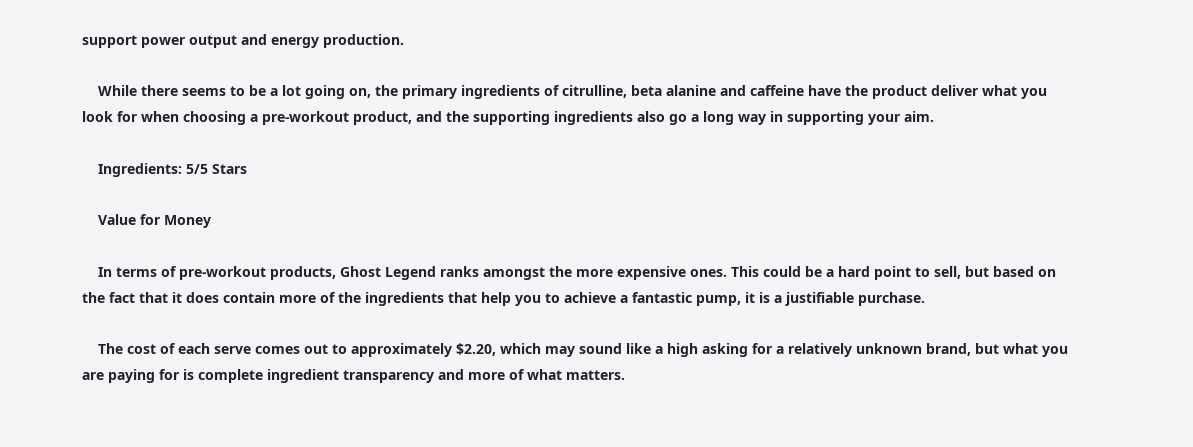support power output and energy production.

    While there seems to be a lot going on, the primary ingredients of citrulline, beta alanine and caffeine have the product deliver what you look for when choosing a pre-workout product, and the supporting ingredients also go a long way in supporting your aim.

    Ingredients: 5/5 Stars

    Value for Money

    In terms of pre-workout products, Ghost Legend ranks amongst the more expensive ones. This could be a hard point to sell, but based on the fact that it does contain more of the ingredients that help you to achieve a fantastic pump, it is a justifiable purchase.

    The cost of each serve comes out to approximately $2.20, which may sound like a high asking for a relatively unknown brand, but what you are paying for is complete ingredient transparency and more of what matters.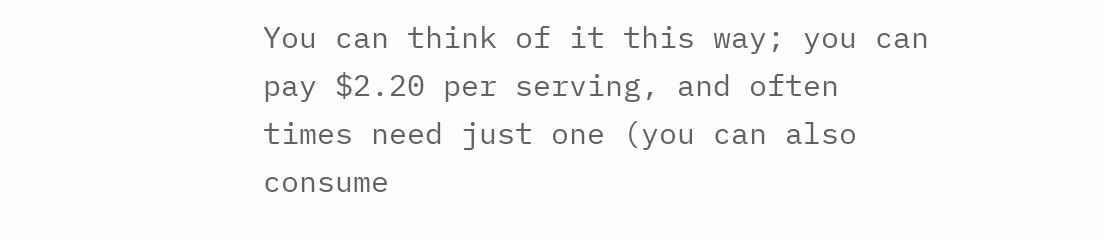You can think of it this way; you can pay $2.20 per serving, and often times need just one (you can also consume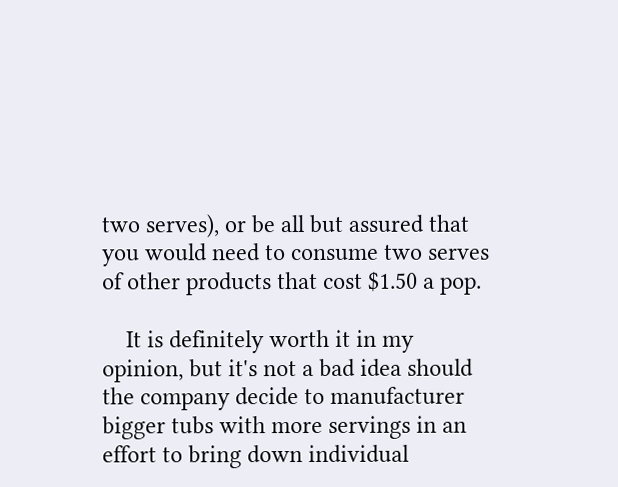two serves), or be all but assured that you would need to consume two serves of other products that cost $1.50 a pop.

    It is definitely worth it in my opinion, but it's not a bad idea should the company decide to manufacturer bigger tubs with more servings in an effort to bring down individual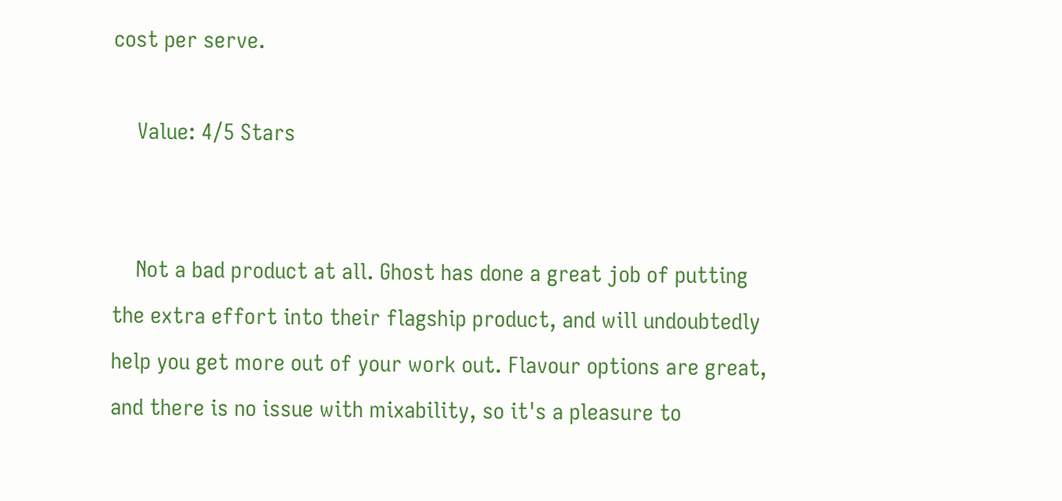cost per serve.

    Value: 4/5 Stars


    Not a bad product at all. Ghost has done a great job of putting the extra effort into their flagship product, and will undoubtedly help you get more out of your work out. Flavour options are great, and there is no issue with mixability, so it's a pleasure to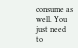consume as well. You just need to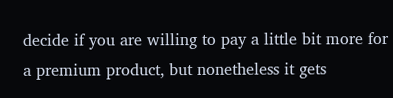decide if you are willing to pay a little bit more for a premium product, but nonetheless it gets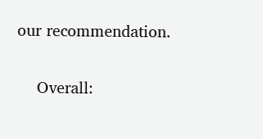our recommendation.

    Overall: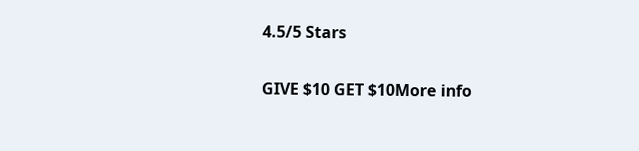4.5/5 Stars

GIVE $10 GET $10More info